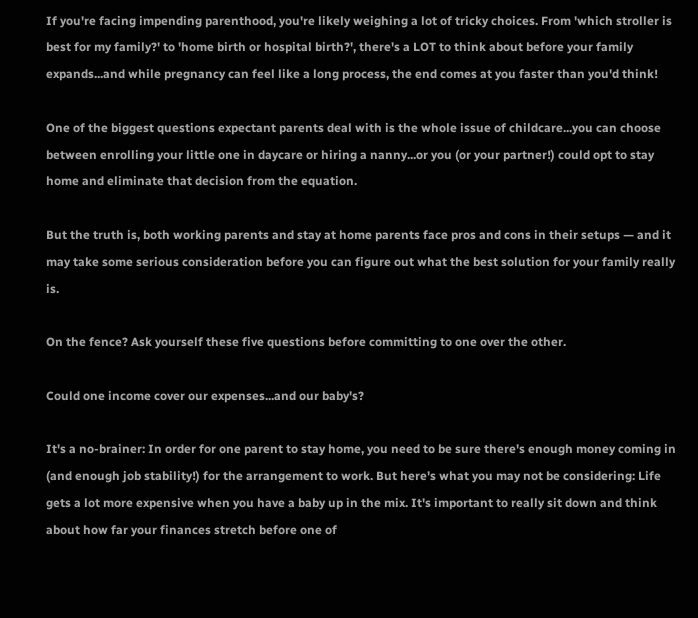If you're facing impending parenthood, you're likely weighing a lot of tricky choices. From 'which stroller is best for my family?' to 'home birth or hospital birth?', there's a LOT to think about before your family expands...and while pregnancy can feel like a long process, the end comes at you faster than you'd think!

One of the biggest questions expectant parents deal with is the whole issue of childcare...you can choose between enrolling your little one in daycare or hiring a nanny...or you (or your partner!) could opt to stay home and eliminate that decision from the equation.

But the truth is, both working parents and stay at home parents face pros and cons in their setups — and it may take some serious consideration before you can figure out what the best solution for your family really is.

On the fence? Ask yourself these five questions before committing to one over the other.

Could one income cover our expenses...and our baby's?

It's a no-brainer: In order for one parent to stay home, you need to be sure there's enough money coming in (and enough job stability!) for the arrangement to work. But here's what you may not be considering: Life gets a lot more expensive when you have a baby up in the mix. It's important to really sit down and think about how far your finances stretch before one of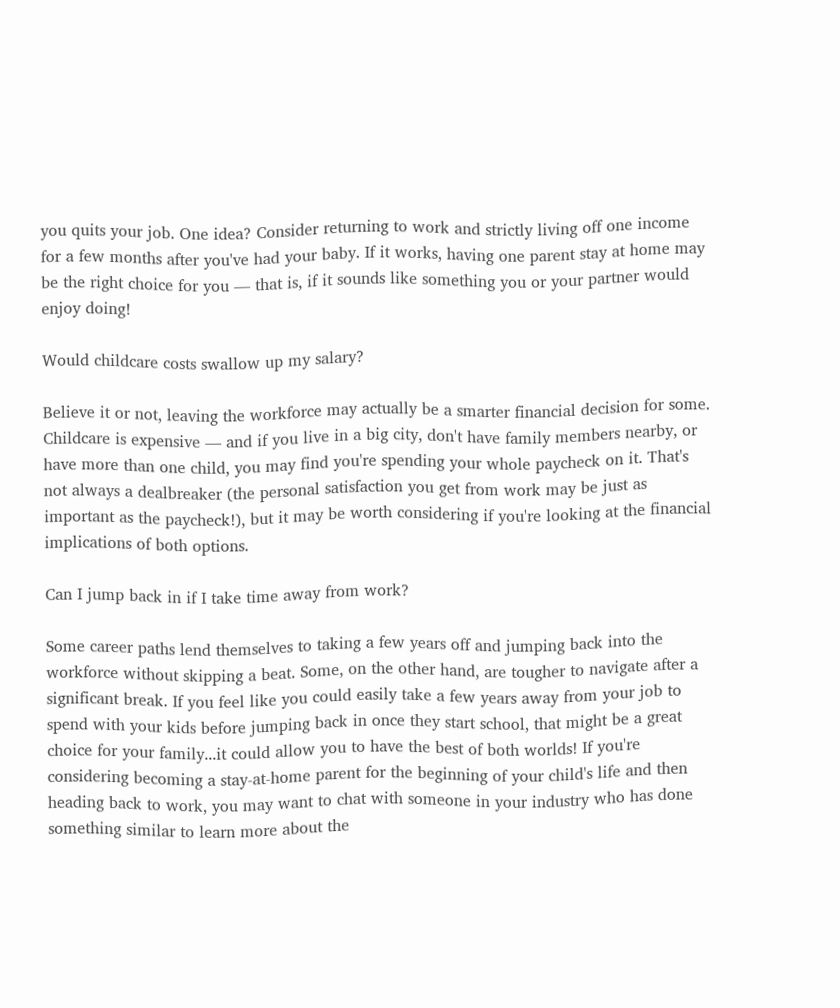you quits your job. One idea? Consider returning to work and strictly living off one income for a few months after you've had your baby. If it works, having one parent stay at home may be the right choice for you — that is, if it sounds like something you or your partner would enjoy doing!

Would childcare costs swallow up my salary?

Believe it or not, leaving the workforce may actually be a smarter financial decision for some. Childcare is expensive — and if you live in a big city, don't have family members nearby, or have more than one child, you may find you're spending your whole paycheck on it. That's not always a dealbreaker (the personal satisfaction you get from work may be just as important as the paycheck!), but it may be worth considering if you're looking at the financial implications of both options.

Can I jump back in if I take time away from work?

Some career paths lend themselves to taking a few years off and jumping back into the workforce without skipping a beat. Some, on the other hand, are tougher to navigate after a significant break. If you feel like you could easily take a few years away from your job to spend with your kids before jumping back in once they start school, that might be a great choice for your family...it could allow you to have the best of both worlds! If you're considering becoming a stay-at-home parent for the beginning of your child's life and then heading back to work, you may want to chat with someone in your industry who has done something similar to learn more about the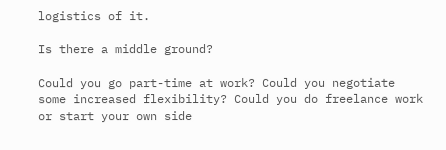logistics of it.

Is there a middle ground?

Could you go part-time at work? Could you negotiate some increased flexibility? Could you do freelance work or start your own side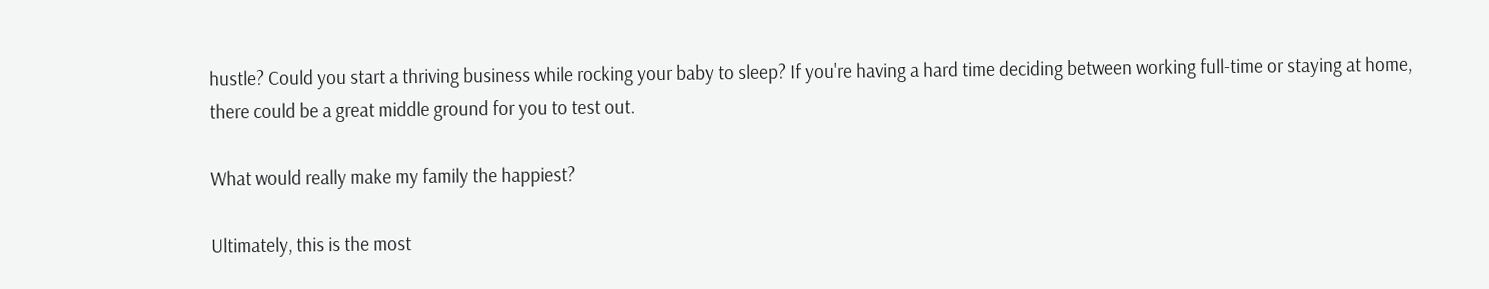hustle? Could you start a thriving business while rocking your baby to sleep? If you're having a hard time deciding between working full-time or staying at home, there could be a great middle ground for you to test out.

What would really make my family the happiest?

Ultimately, this is the most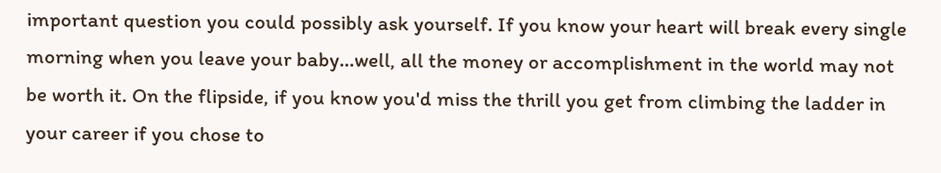important question you could possibly ask yourself. If you know your heart will break every single morning when you leave your baby...well, all the money or accomplishment in the world may not be worth it. On the flipside, if you know you'd miss the thrill you get from climbing the ladder in your career if you chose to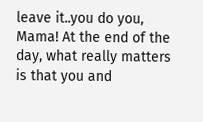leave it..you do you, Mama! At the end of the day, what really matters is that you and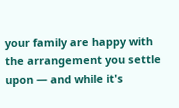your family are happy with the arrangement you settle upon — and while it's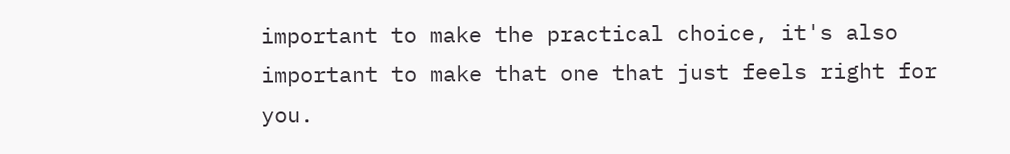important to make the practical choice, it's also important to make that one that just feels right for you.